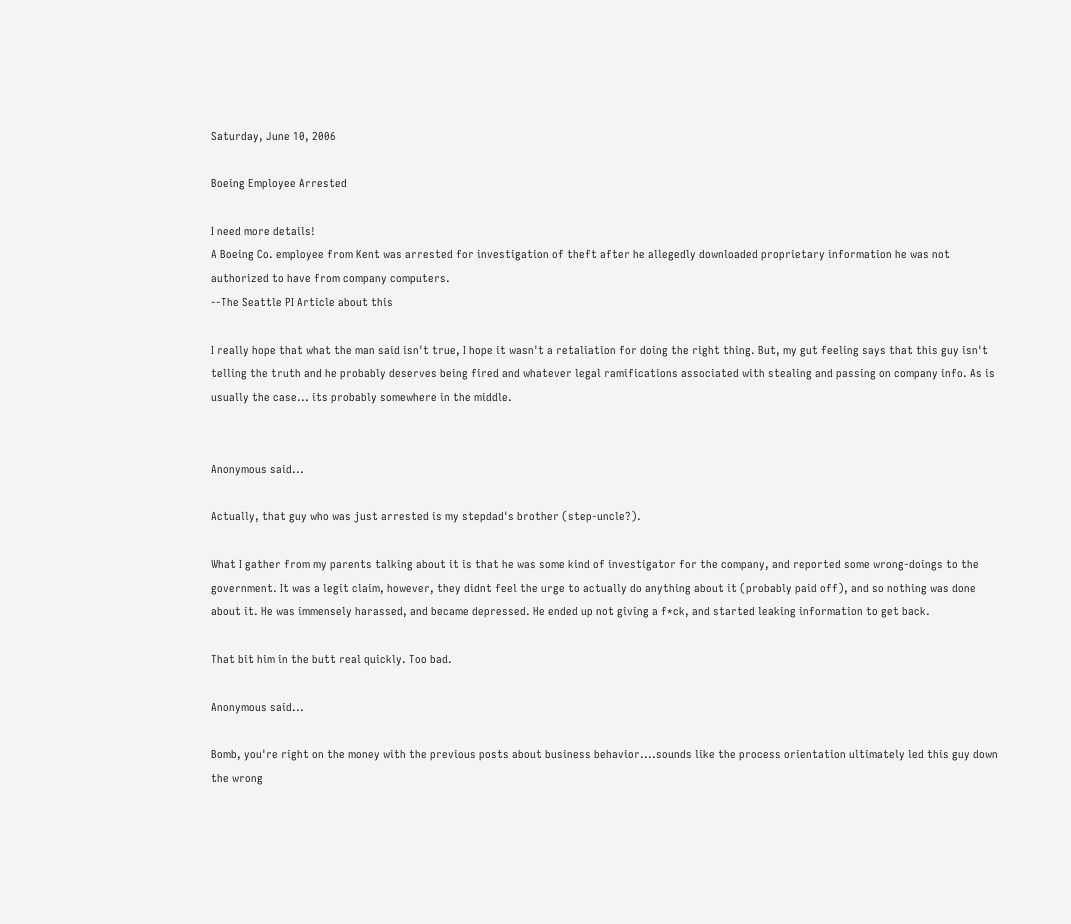Saturday, June 10, 2006

Boeing Employee Arrested

I need more details!
A Boeing Co. employee from Kent was arrested for investigation of theft after he allegedly downloaded proprietary information he was not authorized to have from company computers.
--The Seattle PI Article about this

I really hope that what the man said isn't true, I hope it wasn't a retaliation for doing the right thing. But, my gut feeling says that this guy isn't telling the truth and he probably deserves being fired and whatever legal ramifications associated with stealing and passing on company info. As is usually the case... its probably somewhere in the middle.


Anonymous said...

Actually, that guy who was just arrested is my stepdad's brother (step-uncle?).

What I gather from my parents talking about it is that he was some kind of investigator for the company, and reported some wrong-doings to the government. It was a legit claim, however, they didnt feel the urge to actually do anything about it (probably paid off), and so nothing was done about it. He was immensely harassed, and became depressed. He ended up not giving a f*ck, and started leaking information to get back.

That bit him in the butt real quickly. Too bad.

Anonymous said...

Bomb, you're right on the money with the previous posts about business behavior....sounds like the process orientation ultimately led this guy down the wrong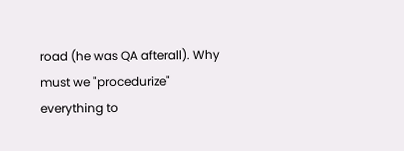road (he was QA afterall). Why must we "procedurize" everything to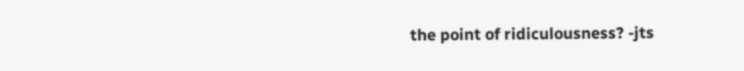the point of ridiculousness? -jts